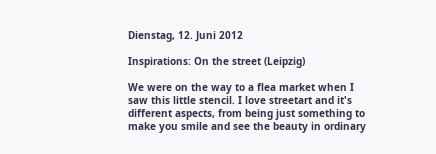Dienstag, 12. Juni 2012

Inspirations: On the street (Leipzig)

We were on the way to a flea market when I saw this little stencil. I love streetart and it's different aspects, from being just something to make you smile and see the beauty in ordinary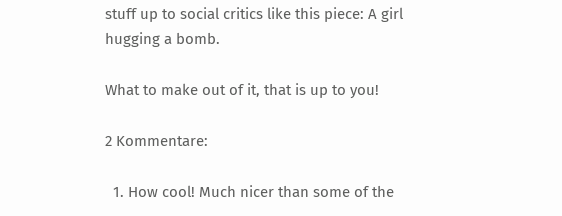stuff up to social critics like this piece: A girl hugging a bomb.

What to make out of it, that is up to you!

2 Kommentare:

  1. How cool! Much nicer than some of the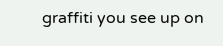graffiti you see up on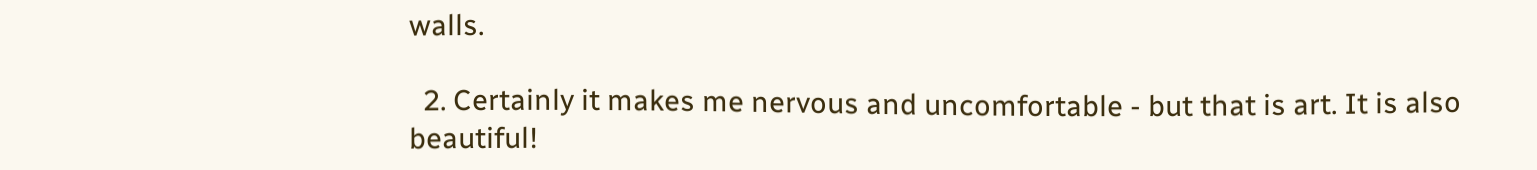walls.

  2. Certainly it makes me nervous and uncomfortable - but that is art. It is also beautiful!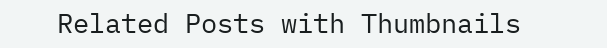Related Posts with Thumbnails